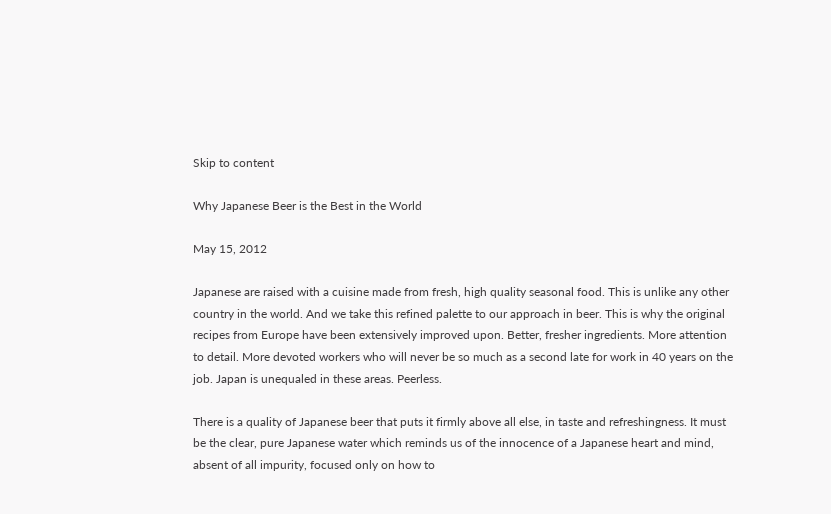Skip to content

Why Japanese Beer is the Best in the World

May 15, 2012

Japanese are raised with a cuisine made from fresh, high quality seasonal food. This is unlike any other country in the world. And we take this refined palette to our approach in beer. This is why the original recipes from Europe have been extensively improved upon. Better, fresher ingredients. More attention to detail. More devoted workers who will never be so much as a second late for work in 40 years on the job. Japan is unequaled in these areas. Peerless.

There is a quality of Japanese beer that puts it firmly above all else, in taste and refreshingness. It must be the clear, pure Japanese water which reminds us of the innocence of a Japanese heart and mind, absent of all impurity, focused only on how to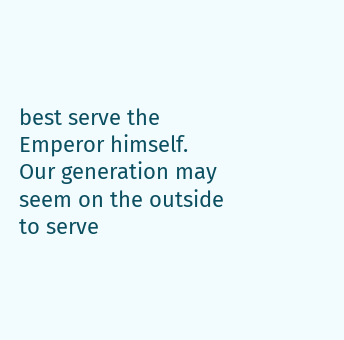best serve the Emperor himself. Our generation may seem on the outside to serve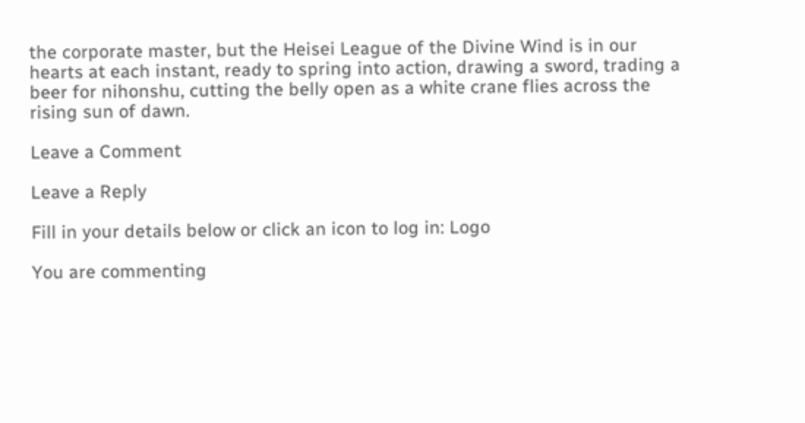the corporate master, but the Heisei League of the Divine Wind is in our hearts at each instant, ready to spring into action, drawing a sword, trading a beer for nihonshu, cutting the belly open as a white crane flies across the rising sun of dawn.

Leave a Comment

Leave a Reply

Fill in your details below or click an icon to log in: Logo

You are commenting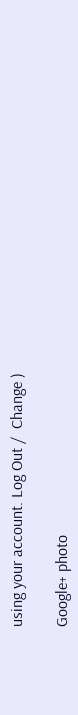using your account. Log Out /  Change )

Google+ photo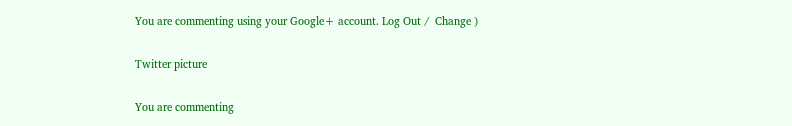You are commenting using your Google+ account. Log Out /  Change )

Twitter picture

You are commenting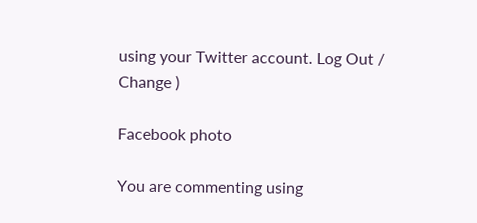using your Twitter account. Log Out /  Change )

Facebook photo

You are commenting using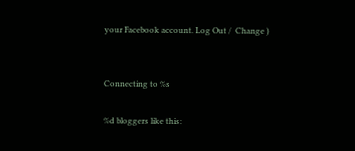your Facebook account. Log Out /  Change )


Connecting to %s

%d bloggers like this: